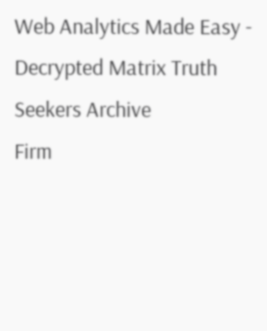Web Analytics Made Easy -
Decrypted Matrix Truth Seekers Archive
Firm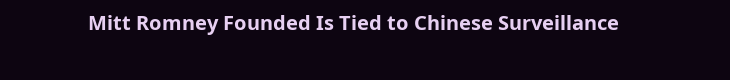Mitt Romney Founded Is Tied to Chinese Surveillance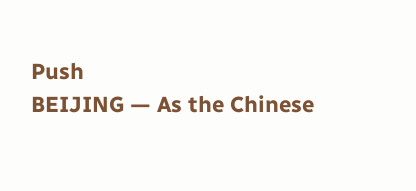Push
BEIJING — As the Chinese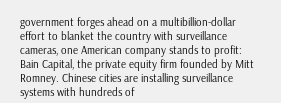government forges ahead on a multibillion-dollar effort to blanket the country with surveillance cameras, one American company stands to profit: Bain Capital, the private equity firm founded by Mitt Romney. Chinese cities are installing surveillance systems with hundreds of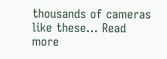thousands of cameras like these... Read more